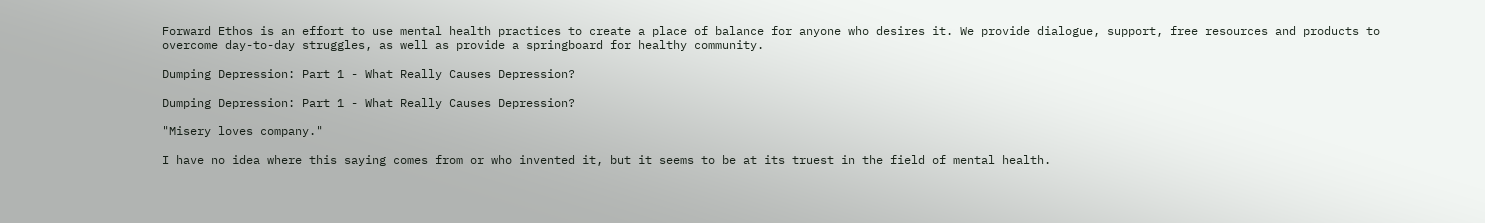Forward Ethos is an effort to use mental health practices to create a place of balance for anyone who desires it. We provide dialogue, support, free resources and products to overcome day-to-day struggles, as well as provide a springboard for healthy community.

Dumping Depression: Part 1 - What Really Causes Depression?

Dumping Depression: Part 1 - What Really Causes Depression?

"Misery loves company."

I have no idea where this saying comes from or who invented it, but it seems to be at its truest in the field of mental health.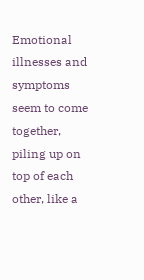Emotional illnesses and symptoms seem to come together, piling up on top of each other, like a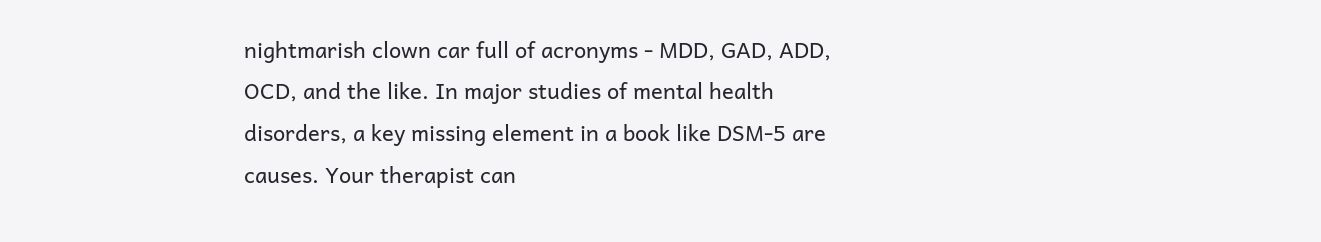nightmarish clown car full of acronyms - MDD, GAD, ADD, OCD, and the like. In major studies of mental health disorders, a key missing element in a book like DSM-5 are causes. Your therapist can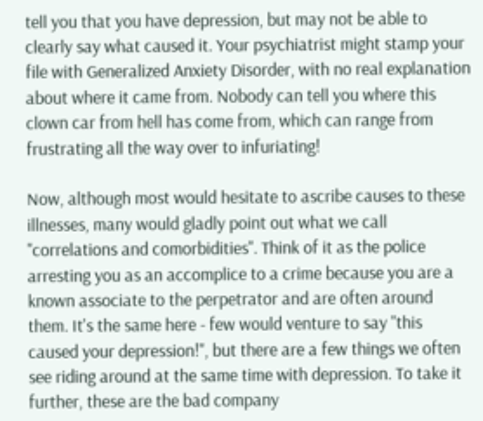tell you that you have depression, but may not be able to clearly say what caused it. Your psychiatrist might stamp your file with Generalized Anxiety Disorder, with no real explanation about where it came from. Nobody can tell you where this clown car from hell has come from, which can range from frustrating all the way over to infuriating!

Now, although most would hesitate to ascribe causes to these illnesses, many would gladly point out what we call "correlations and comorbidities". Think of it as the police arresting you as an accomplice to a crime because you are a known associate to the perpetrator and are often around them. It's the same here - few would venture to say "this caused your depression!", but there are a few things we often see riding around at the same time with depression. To take it further, these are the bad company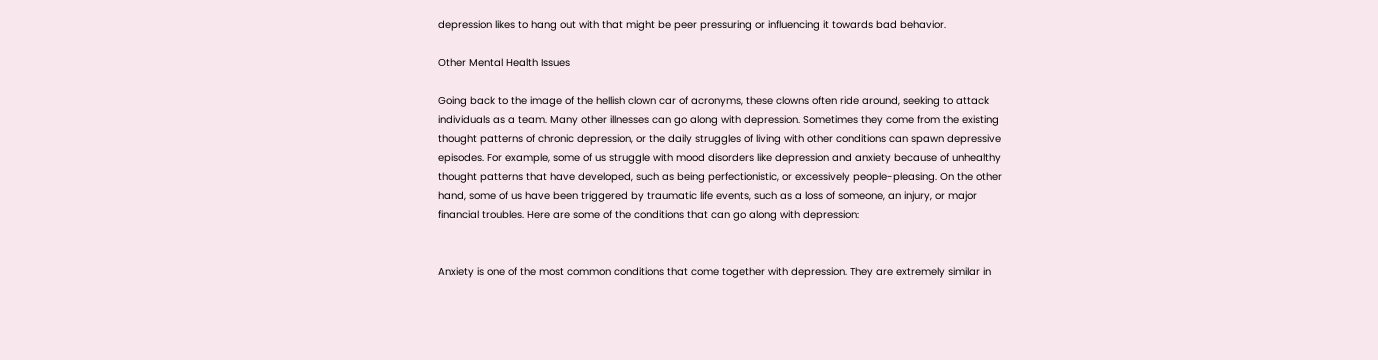depression likes to hang out with that might be peer pressuring or influencing it towards bad behavior.

Other Mental Health Issues

Going back to the image of the hellish clown car of acronyms, these clowns often ride around, seeking to attack individuals as a team. Many other illnesses can go along with depression. Sometimes they come from the existing thought patterns of chronic depression, or the daily struggles of living with other conditions can spawn depressive episodes. For example, some of us struggle with mood disorders like depression and anxiety because of unhealthy thought patterns that have developed, such as being perfectionistic, or excessively people-pleasing. On the other hand, some of us have been triggered by traumatic life events, such as a loss of someone, an injury, or major financial troubles. Here are some of the conditions that can go along with depression:


Anxiety is one of the most common conditions that come together with depression. They are extremely similar in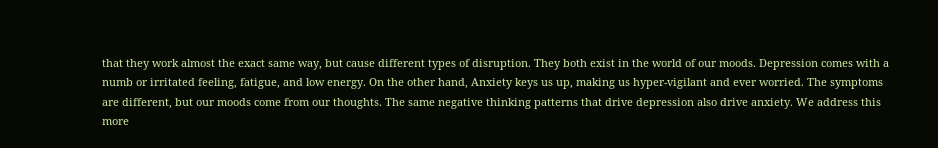that they work almost the exact same way, but cause different types of disruption. They both exist in the world of our moods. Depression comes with a numb or irritated feeling, fatigue, and low energy. On the other hand, Anxiety keys us up, making us hyper-vigilant and ever worried. The symptoms are different, but our moods come from our thoughts. The same negative thinking patterns that drive depression also drive anxiety. We address this more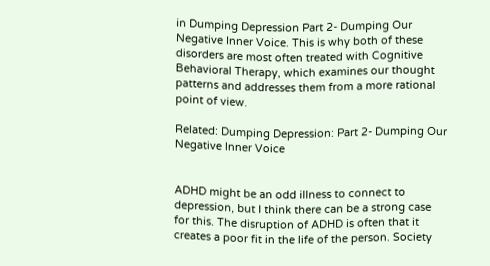in Dumping Depression Part 2- Dumping Our Negative Inner Voice. This is why both of these disorders are most often treated with Cognitive Behavioral Therapy, which examines our thought patterns and addresses them from a more rational point of view.

Related: Dumping Depression: Part 2- Dumping Our Negative Inner Voice


ADHD might be an odd illness to connect to depression, but I think there can be a strong case for this. The disruption of ADHD is often that it creates a poor fit in the life of the person. Society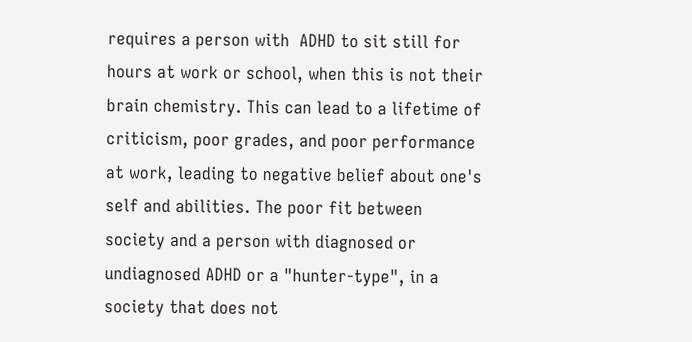requires a person with  ADHD to sit still for hours at work or school, when this is not their brain chemistry. This can lead to a lifetime of criticism, poor grades, and poor performance at work, leading to negative belief about one's self and abilities. The poor fit between society and a person with diagnosed or undiagnosed ADHD or a "hunter-type", in a society that does not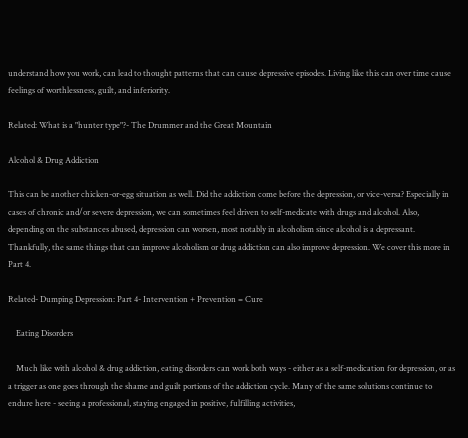understand how you work, can lead to thought patterns that can cause depressive episodes. Living like this can over time cause feelings of worthlessness, guilt, and inferiority.

Related: What is a "hunter type"?- The Drummer and the Great Mountain

Alcohol & Drug Addiction

This can be another chicken-or-egg situation as well. Did the addiction come before the depression, or vice-versa? Especially in cases of chronic and/or severe depression, we can sometimes feel driven to self-medicate with drugs and alcohol. Also, depending on the substances abused, depression can worsen, most notably in alcoholism since alcohol is a depressant. Thankfully, the same things that can improve alcoholism or drug addiction can also improve depression. We cover this more in Part 4.

Related- Dumping Depression: Part 4- Intervention + Prevention = Cure

    Eating Disorders

    Much like with alcohol & drug addiction, eating disorders can work both ways - either as a self-medication for depression, or as a trigger as one goes through the shame and guilt portions of the addiction cycle. Many of the same solutions continue to endure here - seeing a professional, staying engaged in positive, fulfilling activities,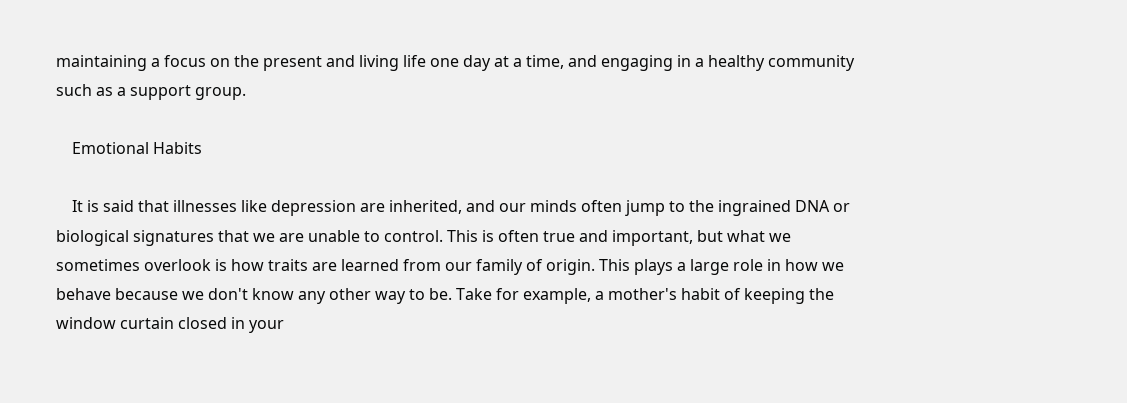maintaining a focus on the present and living life one day at a time, and engaging in a healthy community such as a support group.

    Emotional Habits

    It is said that illnesses like depression are inherited, and our minds often jump to the ingrained DNA or biological signatures that we are unable to control. This is often true and important, but what we sometimes overlook is how traits are learned from our family of origin. This plays a large role in how we behave because we don't know any other way to be. Take for example, a mother's habit of keeping the window curtain closed in your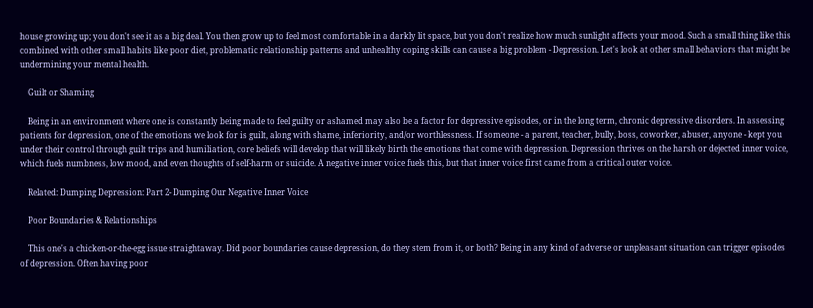house growing up; you don't see it as a big deal. You then grow up to feel most comfortable in a darkly lit space, but you don't realize how much sunlight affects your mood. Such a small thing like this combined with other small habits like poor diet, problematic relationship patterns and unhealthy coping skills can cause a big problem - Depression. Let's look at other small behaviors that might be undermining your mental health.

    Guilt or Shaming

    Being in an environment where one is constantly being made to feel guilty or ashamed may also be a factor for depressive episodes, or in the long term, chronic depressive disorders. In assessing patients for depression, one of the emotions we look for is guilt, along with shame, inferiority, and/or worthlessness. If someone - a parent, teacher, bully, boss, coworker, abuser, anyone - kept you under their control through guilt trips and humiliation, core beliefs will develop that will likely birth the emotions that come with depression. Depression thrives on the harsh or dejected inner voice, which fuels numbness, low mood, and even thoughts of self-harm or suicide. A negative inner voice fuels this, but that inner voice first came from a critical outer voice.

    Related: Dumping Depression: Part 2- Dumping Our Negative Inner Voice

    Poor Boundaries & Relationships

    This one's a chicken-or-the-egg issue straightaway. Did poor boundaries cause depression, do they stem from it, or both? Being in any kind of adverse or unpleasant situation can trigger episodes of depression. Often having poor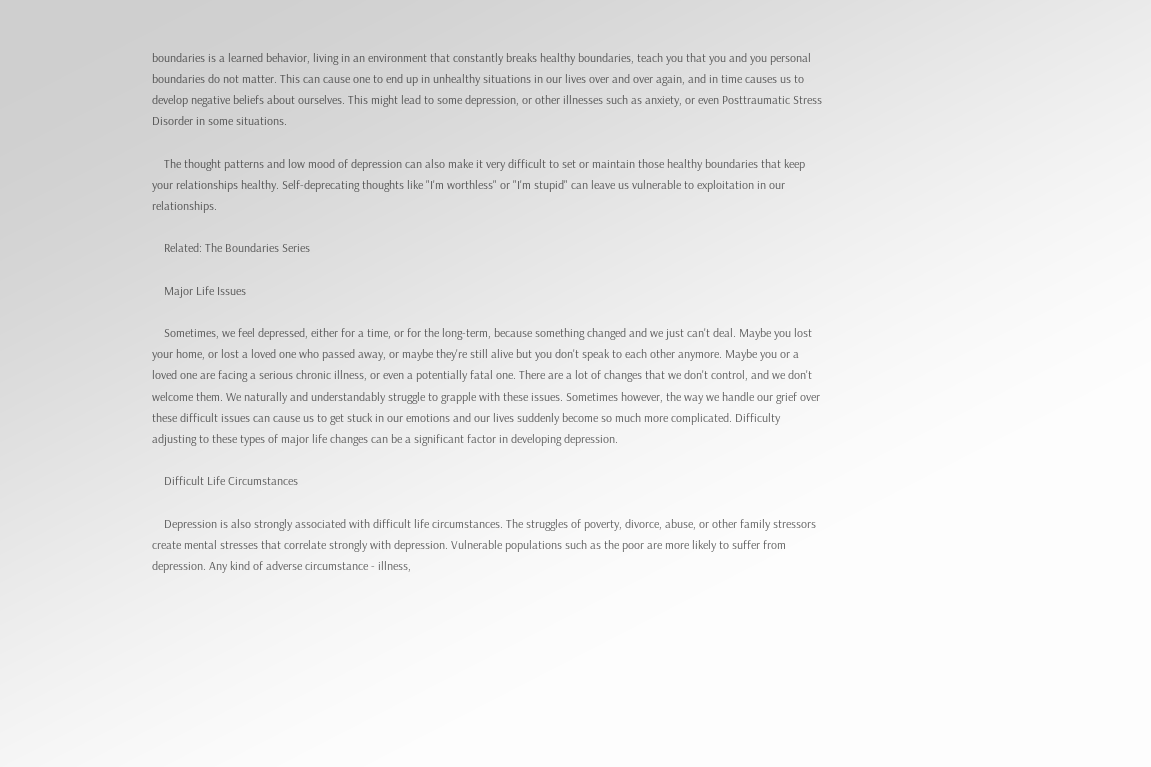boundaries is a learned behavior, living in an environment that constantly breaks healthy boundaries, teach you that you and you personal boundaries do not matter. This can cause one to end up in unhealthy situations in our lives over and over again, and in time causes us to develop negative beliefs about ourselves. This might lead to some depression, or other illnesses such as anxiety, or even Posttraumatic Stress Disorder in some situations.

    The thought patterns and low mood of depression can also make it very difficult to set or maintain those healthy boundaries that keep your relationships healthy. Self-deprecating thoughts like "I'm worthless" or "I'm stupid" can leave us vulnerable to exploitation in our relationships.

    Related: The Boundaries Series

    Major Life Issues

    Sometimes, we feel depressed, either for a time, or for the long-term, because something changed and we just can't deal. Maybe you lost your home, or lost a loved one who passed away, or maybe they're still alive but you don't speak to each other anymore. Maybe you or a loved one are facing a serious chronic illness, or even a potentially fatal one. There are a lot of changes that we don't control, and we don't welcome them. We naturally and understandably struggle to grapple with these issues. Sometimes however, the way we handle our grief over these difficult issues can cause us to get stuck in our emotions and our lives suddenly become so much more complicated. Difficulty adjusting to these types of major life changes can be a significant factor in developing depression.

    Difficult Life Circumstances

    Depression is also strongly associated with difficult life circumstances. The struggles of poverty, divorce, abuse, or other family stressors create mental stresses that correlate strongly with depression. Vulnerable populations such as the poor are more likely to suffer from depression. Any kind of adverse circumstance - illness,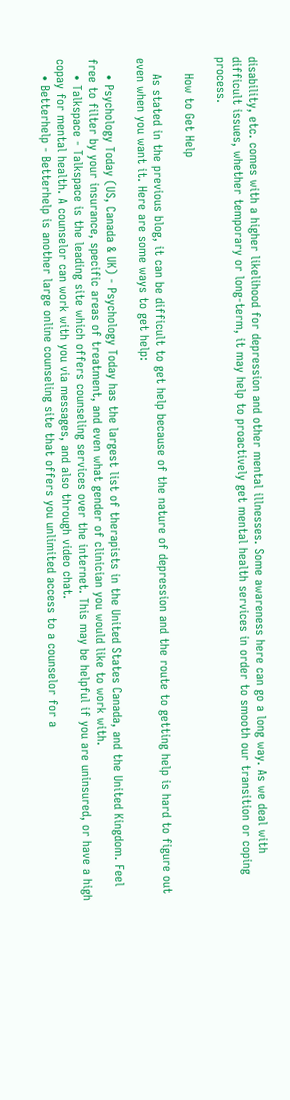disability, etc. comes with a higher likelihood for depression and other mental illnesses. Some awareness here can go a long way. As we deal with difficult issues, whether temporary or long-term, it may help to proactively get mental health services in order to smooth our transition or coping process.

    How to Get Help

    As stated in the previous blog, it can be difficult to get help because of the nature of depression and the route to getting help is hard to figure out even when you want it. Here are some ways to get help:

    • Psychology Today (US, Canada & UK) - Psychology Today has the largest list of therapists in the United States Canada, and the United Kingdom. Feel free to filter by your insurance, specific areas of treatment, and even what gender of clinician you would like to work with.
    • Talkspace - Talkspace is the leading site which offers counseling services over the internet. This may be helpful if you are uninsured, or have a high copay for mental health. A counselor can work with you via messages, and also through video chat.
    • Betterhelp - Betterhelp is another large online counseling site that offers you unlimited access to a counselor for a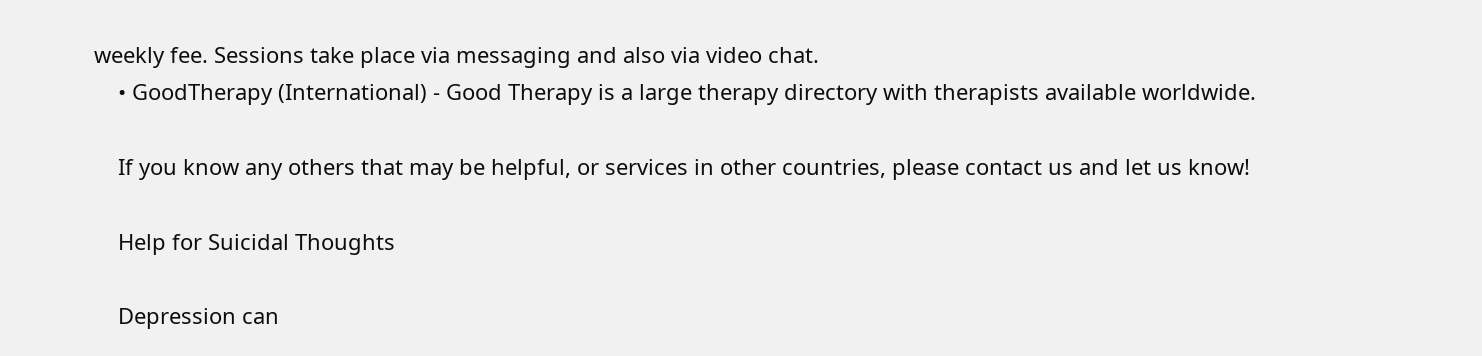weekly fee. Sessions take place via messaging and also via video chat.
    • GoodTherapy (International) - Good Therapy is a large therapy directory with therapists available worldwide.

    If you know any others that may be helpful, or services in other countries, please contact us and let us know!

    Help for Suicidal Thoughts

    Depression can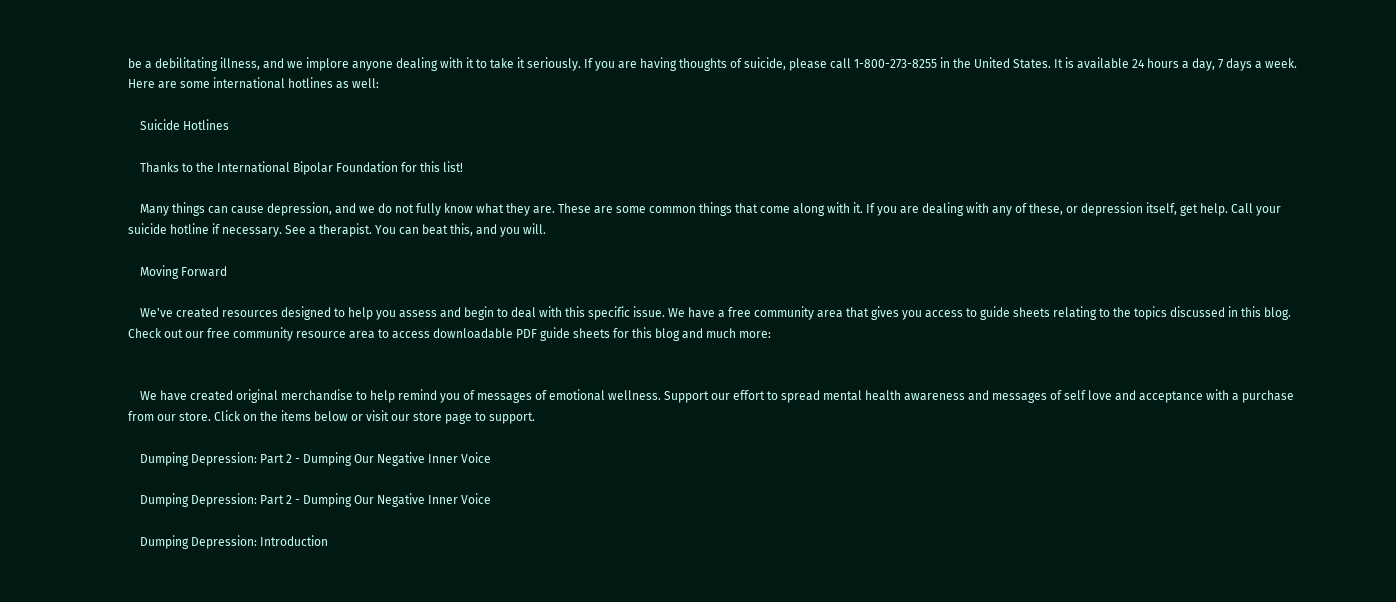be a debilitating illness, and we implore anyone dealing with it to take it seriously. If you are having thoughts of suicide, please call 1-800-273-8255 in the United States. It is available 24 hours a day, 7 days a week. Here are some international hotlines as well:

    Suicide Hotlines

    Thanks to the International Bipolar Foundation for this list!

    Many things can cause depression, and we do not fully know what they are. These are some common things that come along with it. If you are dealing with any of these, or depression itself, get help. Call your suicide hotline if necessary. See a therapist. You can beat this, and you will.

    Moving Forward

    We've created resources designed to help you assess and begin to deal with this specific issue. We have a free community area that gives you access to guide sheets relating to the topics discussed in this blog. Check out our free community resource area to access downloadable PDF guide sheets for this blog and much more:


    We have created original merchandise to help remind you of messages of emotional wellness. Support our effort to spread mental health awareness and messages of self love and acceptance with a purchase from our store. Click on the items below or visit our store page to support.

    Dumping Depression: Part 2 - Dumping Our Negative Inner Voice

    Dumping Depression: Part 2 - Dumping Our Negative Inner Voice

    Dumping Depression: Introduction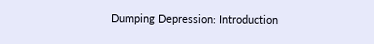Dumping Depression: Introduction